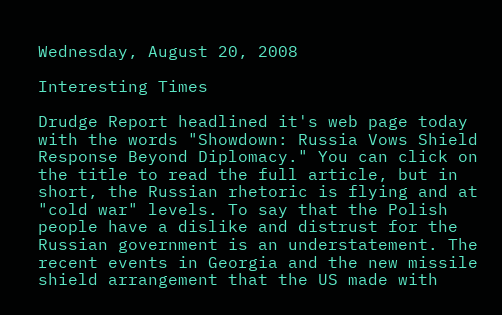Wednesday, August 20, 2008

Interesting Times

Drudge Report headlined it's web page today with the words "Showdown: Russia Vows Shield Response Beyond Diplomacy." You can click on the title to read the full article, but in short, the Russian rhetoric is flying and at "cold war" levels. To say that the Polish people have a dislike and distrust for the Russian government is an understatement. The recent events in Georgia and the new missile shield arrangement that the US made with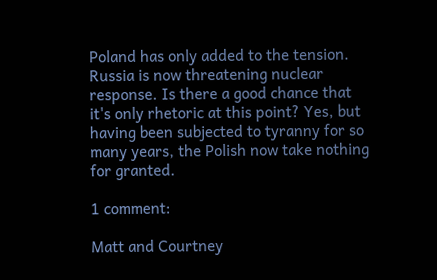Poland has only added to the tension. Russia is now threatening nuclear response. Is there a good chance that it's only rhetoric at this point? Yes, but having been subjected to tyranny for so many years, the Polish now take nothing for granted.

1 comment:

Matt and Courtney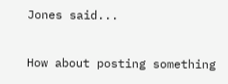Jones said...

How about posting something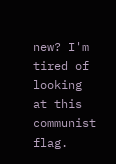new? I'm tired of looking at this communist flag.